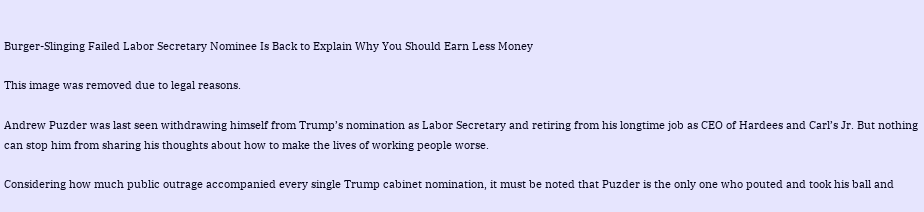Burger-Slinging Failed Labor Secretary Nominee Is Back to Explain Why You Should Earn Less Money

This image was removed due to legal reasons.

Andrew Puzder was last seen withdrawing himself from Trump’s nomination as Labor Secretary and retiring from his longtime job as CEO of Hardees and Carl’s Jr. But nothing can stop him from sharing his thoughts about how to make the lives of working people worse.

Considering how much public outrage accompanied every single Trump cabinet nomination, it must be noted that Puzder is the only one who pouted and took his ball and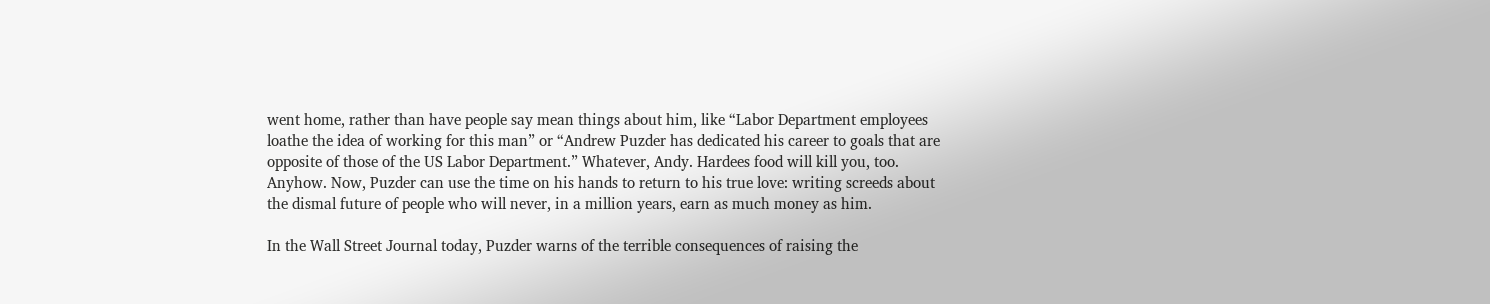went home, rather than have people say mean things about him, like “Labor Department employees loathe the idea of working for this man” or “Andrew Puzder has dedicated his career to goals that are opposite of those of the US Labor Department.” Whatever, Andy. Hardees food will kill you, too. Anyhow. Now, Puzder can use the time on his hands to return to his true love: writing screeds about the dismal future of people who will never, in a million years, earn as much money as him.

In the Wall Street Journal today, Puzder warns of the terrible consequences of raising the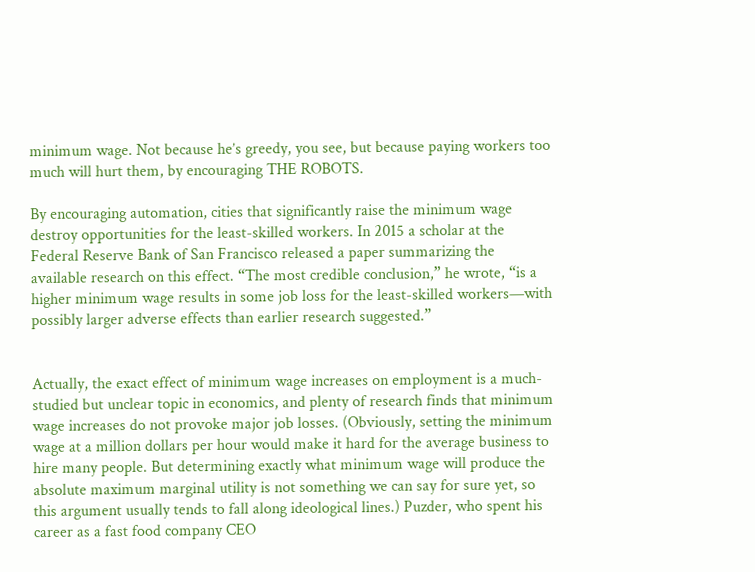minimum wage. Not because he’s greedy, you see, but because paying workers too much will hurt them, by encouraging THE ROBOTS.

By encouraging automation, cities that significantly raise the minimum wage destroy opportunities for the least-skilled workers. In 2015 a scholar at the Federal Reserve Bank of San Francisco released a paper summarizing the available research on this effect. “The most credible conclusion,” he wrote, “is a higher minimum wage results in some job loss for the least-skilled workers—with possibly larger adverse effects than earlier research suggested.”


Actually, the exact effect of minimum wage increases on employment is a much-studied but unclear topic in economics, and plenty of research finds that minimum wage increases do not provoke major job losses. (Obviously, setting the minimum wage at a million dollars per hour would make it hard for the average business to hire many people. But determining exactly what minimum wage will produce the absolute maximum marginal utility is not something we can say for sure yet, so this argument usually tends to fall along ideological lines.) Puzder, who spent his career as a fast food company CEO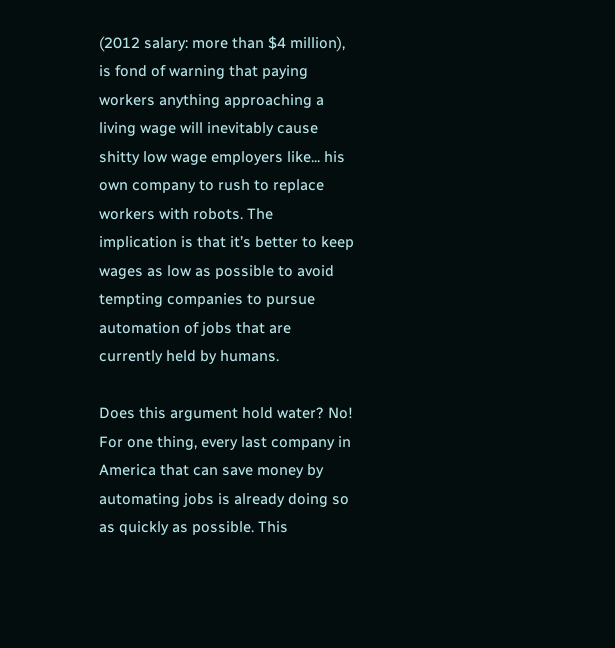(2012 salary: more than $4 million), is fond of warning that paying workers anything approaching a living wage will inevitably cause shitty low wage employers like... his own company to rush to replace workers with robots. The implication is that it’s better to keep wages as low as possible to avoid tempting companies to pursue automation of jobs that are currently held by humans.

Does this argument hold water? No! For one thing, every last company in America that can save money by automating jobs is already doing so as quickly as possible. This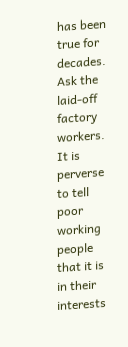has been true for decades. Ask the laid-off factory workers. It is perverse to tell poor working people that it is in their interests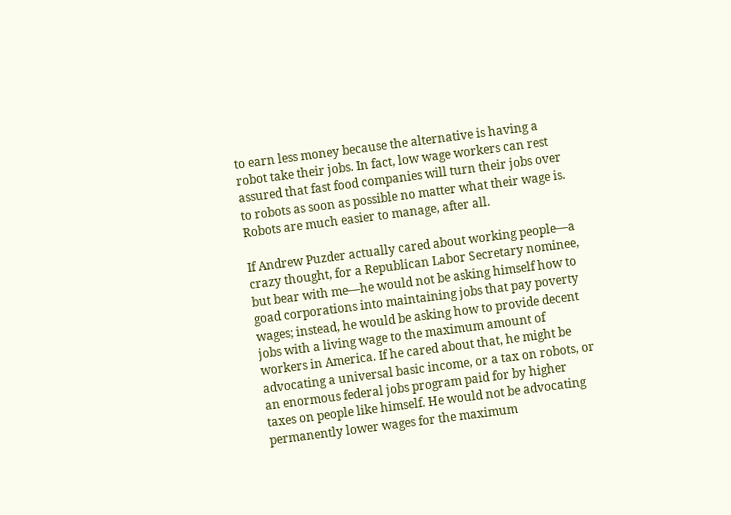to earn less money because the alternative is having a robot take their jobs. In fact, low wage workers can rest assured that fast food companies will turn their jobs over to robots as soon as possible no matter what their wage is. Robots are much easier to manage, after all.

If Andrew Puzder actually cared about working people—a crazy thought, for a Republican Labor Secretary nominee, but bear with me—he would not be asking himself how to goad corporations into maintaining jobs that pay poverty wages; instead, he would be asking how to provide decent jobs with a living wage to the maximum amount of workers in America. If he cared about that, he might be advocating a universal basic income, or a tax on robots, or an enormous federal jobs program paid for by higher taxes on people like himself. He would not be advocating permanently lower wages for the maximum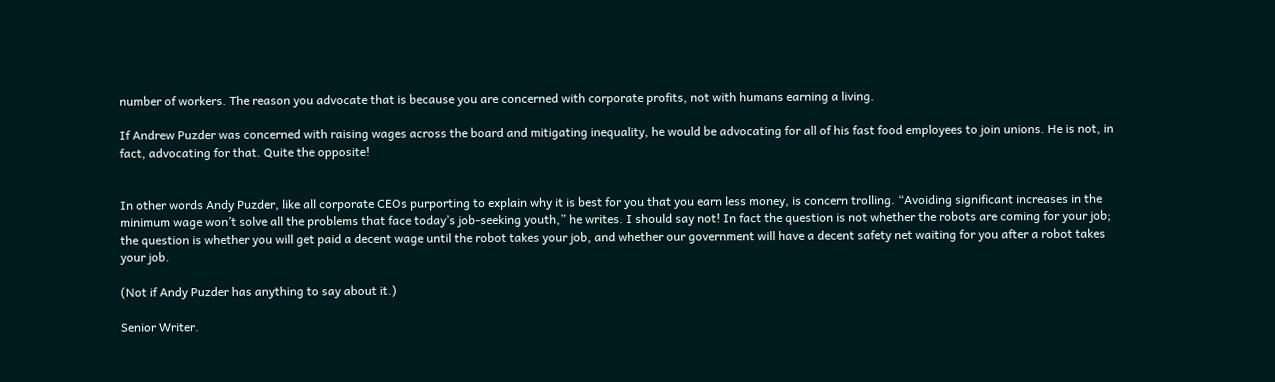number of workers. The reason you advocate that is because you are concerned with corporate profits, not with humans earning a living.

If Andrew Puzder was concerned with raising wages across the board and mitigating inequality, he would be advocating for all of his fast food employees to join unions. He is not, in fact, advocating for that. Quite the opposite!


In other words Andy Puzder, like all corporate CEOs purporting to explain why it is best for you that you earn less money, is concern trolling. “Avoiding significant increases in the minimum wage won’t solve all the problems that face today’s job-seeking youth,” he writes. I should say not! In fact the question is not whether the robots are coming for your job; the question is whether you will get paid a decent wage until the robot takes your job, and whether our government will have a decent safety net waiting for you after a robot takes your job.

(Not if Andy Puzder has anything to say about it.)

Senior Writer.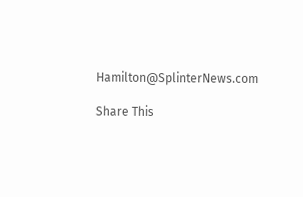Hamilton@SplinterNews.com

Share This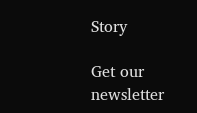Story

Get our newsletter